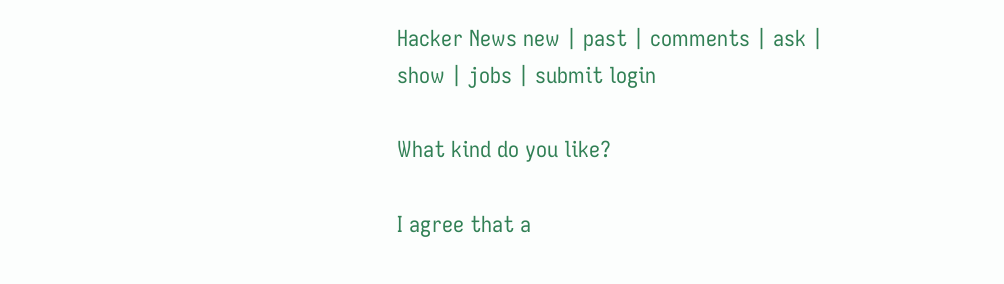Hacker News new | past | comments | ask | show | jobs | submit login

What kind do you like?

I agree that a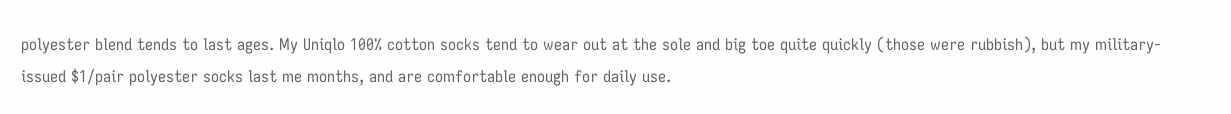polyester blend tends to last ages. My Uniqlo 100% cotton socks tend to wear out at the sole and big toe quite quickly (those were rubbish), but my military-issued $1/pair polyester socks last me months, and are comfortable enough for daily use.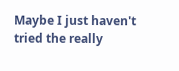Maybe I just haven't tried the really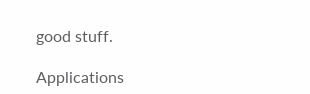good stuff.

Applications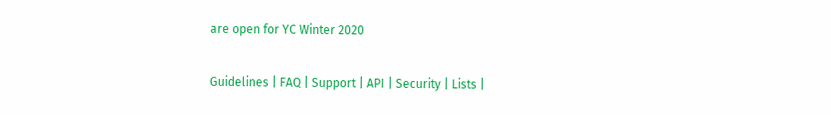are open for YC Winter 2020

Guidelines | FAQ | Support | API | Security | Lists |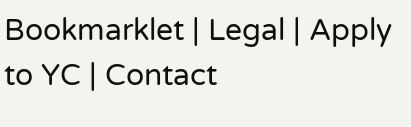Bookmarklet | Legal | Apply to YC | Contact